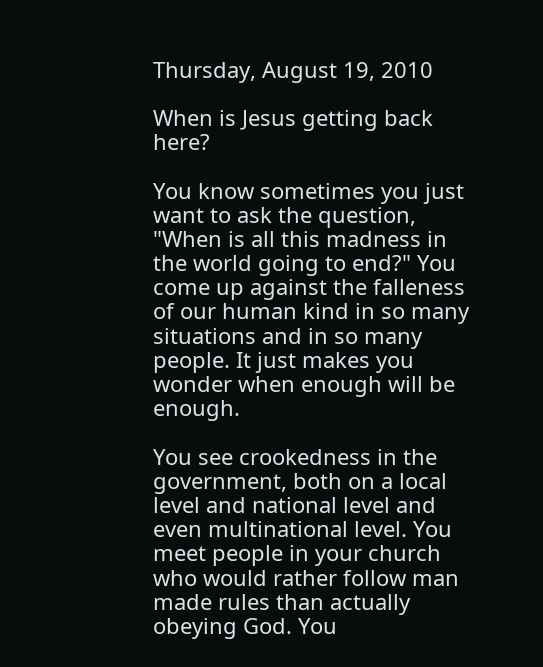Thursday, August 19, 2010

When is Jesus getting back here?

You know sometimes you just want to ask the question, "When is all this madness in the world going to end?" You come up against the falleness of our human kind in so many situations and in so many people. It just makes you wonder when enough will be enough.

You see crookedness in the government, both on a local level and national level and even multinational level. You meet people in your church who would rather follow man made rules than actually obeying God. You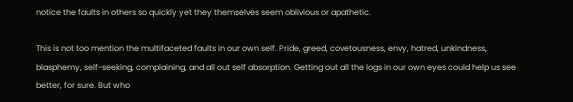notice the faults in others so quickly yet they themselves seem oblivious or apathetic.

This is not too mention the multifaceted faults in our own self. Pride, greed, covetousness, envy, hatred, unkindness, blasphemy, self-seeking, complaining, and all out self absorption. Getting out all the logs in our own eyes could help us see better, for sure. But who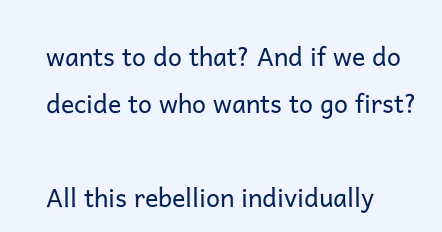wants to do that? And if we do decide to who wants to go first?

All this rebellion individually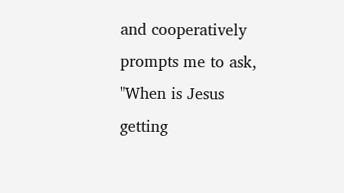and cooperatively prompts me to ask, "When is Jesus getting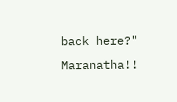back here?" Maranatha!!